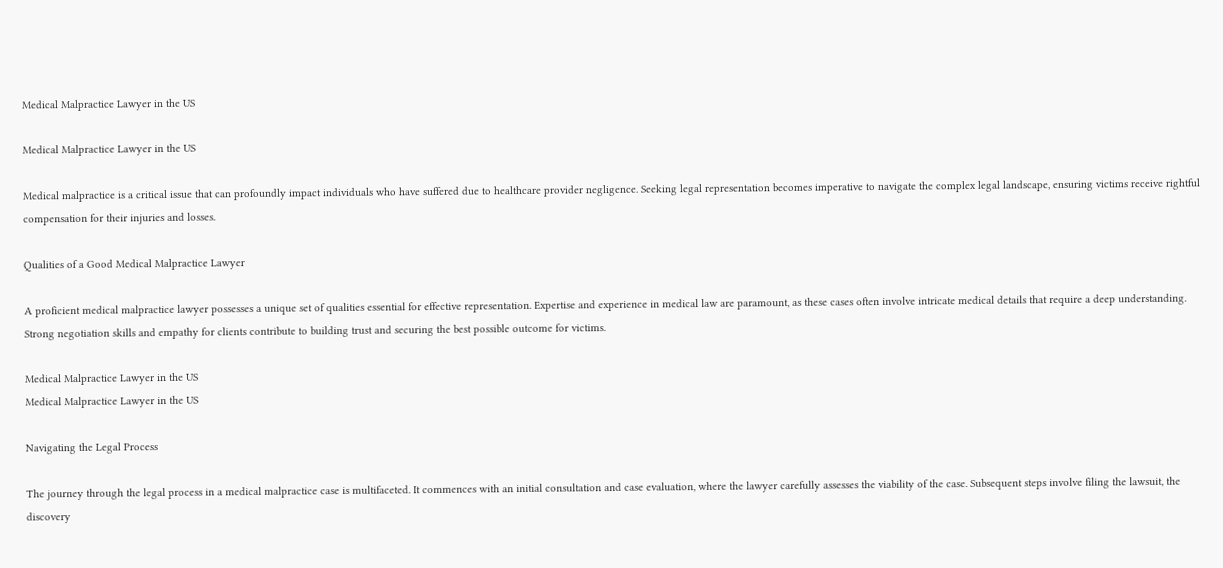Medical Malpractice Lawyer in the US

Medical Malpractice Lawyer in the US

Medical malpractice is a critical issue that can profoundly impact individuals who have suffered due to healthcare provider negligence. Seeking legal representation becomes imperative to navigate the complex legal landscape, ensuring victims receive rightful compensation for their injuries and losses.

Qualities of a Good Medical Malpractice Lawyer

A proficient medical malpractice lawyer possesses a unique set of qualities essential for effective representation. Expertise and experience in medical law are paramount, as these cases often involve intricate medical details that require a deep understanding. Strong negotiation skills and empathy for clients contribute to building trust and securing the best possible outcome for victims.

Medical Malpractice Lawyer in the US
Medical Malpractice Lawyer in the US

Navigating the Legal Process

The journey through the legal process in a medical malpractice case is multifaceted. It commences with an initial consultation and case evaluation, where the lawyer carefully assesses the viability of the case. Subsequent steps involve filing the lawsuit, the discovery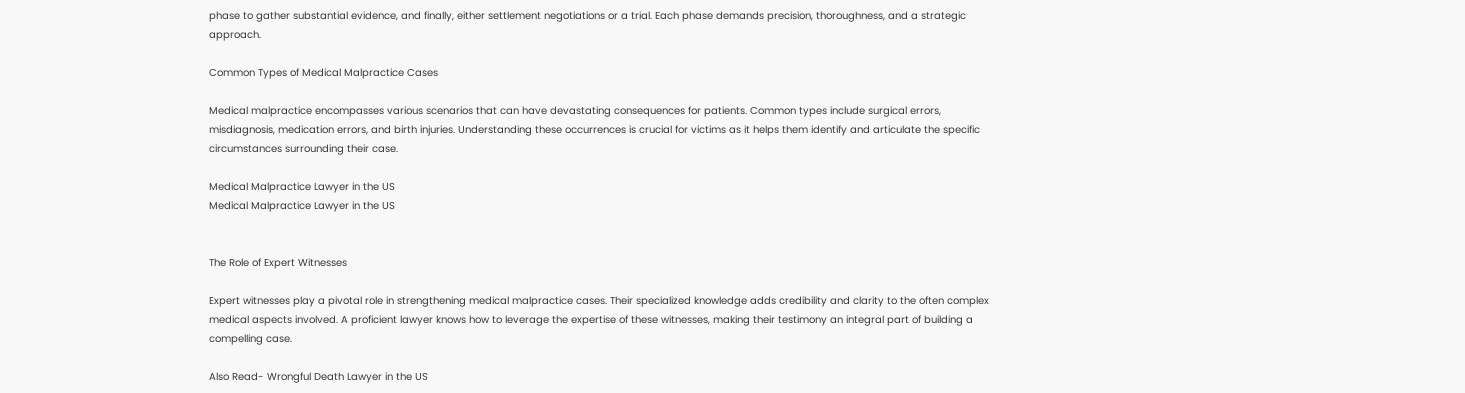phase to gather substantial evidence, and finally, either settlement negotiations or a trial. Each phase demands precision, thoroughness, and a strategic approach.

Common Types of Medical Malpractice Cases

Medical malpractice encompasses various scenarios that can have devastating consequences for patients. Common types include surgical errors, misdiagnosis, medication errors, and birth injuries. Understanding these occurrences is crucial for victims as it helps them identify and articulate the specific circumstances surrounding their case.

Medical Malpractice Lawyer in the US
Medical Malpractice Lawyer in the US


The Role of Expert Witnesses

Expert witnesses play a pivotal role in strengthening medical malpractice cases. Their specialized knowledge adds credibility and clarity to the often complex medical aspects involved. A proficient lawyer knows how to leverage the expertise of these witnesses, making their testimony an integral part of building a compelling case.

Also Read- Wrongful Death Lawyer in the US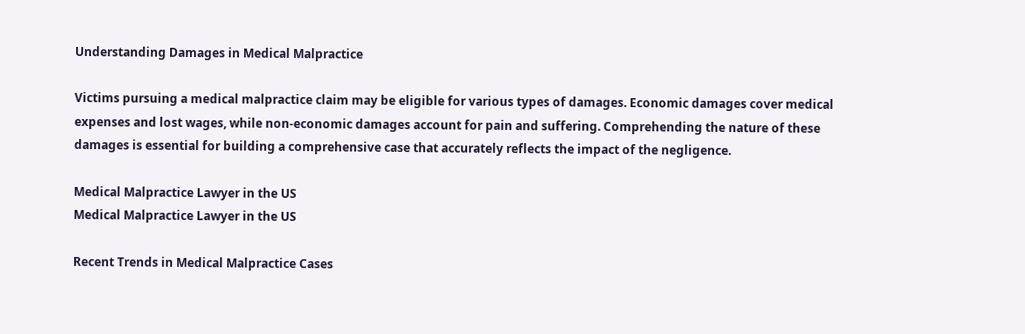Understanding Damages in Medical Malpractice

Victims pursuing a medical malpractice claim may be eligible for various types of damages. Economic damages cover medical expenses and lost wages, while non-economic damages account for pain and suffering. Comprehending the nature of these damages is essential for building a comprehensive case that accurately reflects the impact of the negligence.

Medical Malpractice Lawyer in the US
Medical Malpractice Lawyer in the US

Recent Trends in Medical Malpractice Cases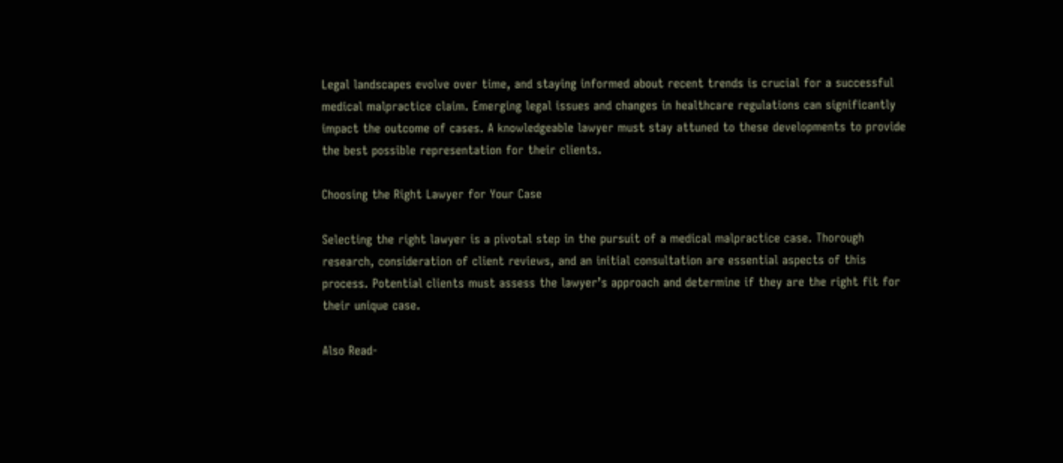Legal landscapes evolve over time, and staying informed about recent trends is crucial for a successful medical malpractice claim. Emerging legal issues and changes in healthcare regulations can significantly impact the outcome of cases. A knowledgeable lawyer must stay attuned to these developments to provide the best possible representation for their clients.

Choosing the Right Lawyer for Your Case

Selecting the right lawyer is a pivotal step in the pursuit of a medical malpractice case. Thorough research, consideration of client reviews, and an initial consultation are essential aspects of this process. Potential clients must assess the lawyer’s approach and determine if they are the right fit for their unique case.

Also Read-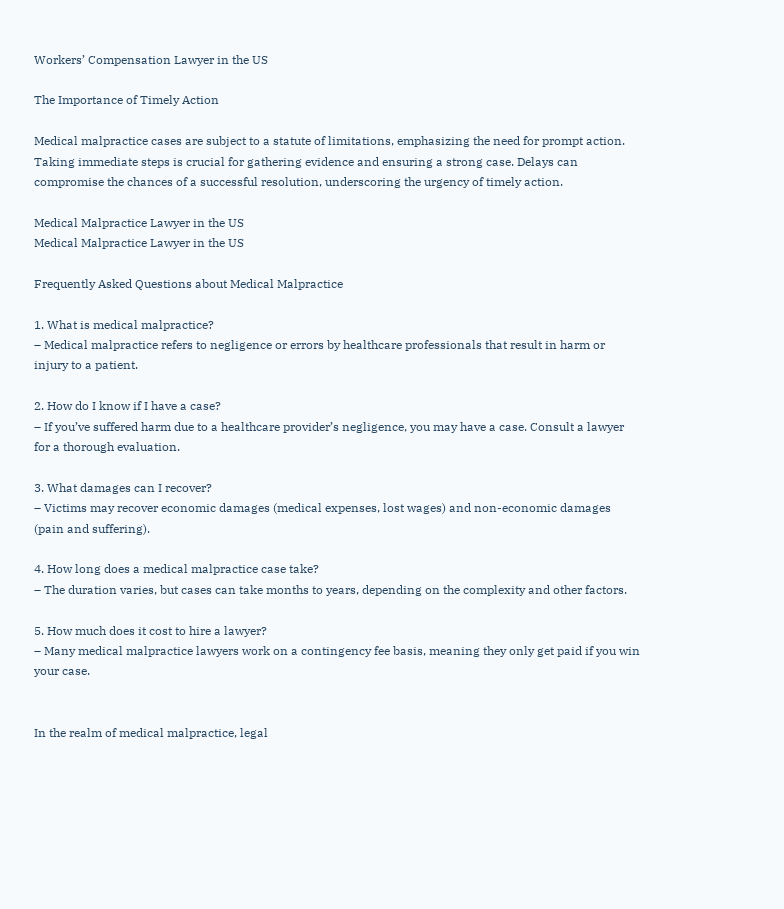Workers’ Compensation Lawyer in the US

The Importance of Timely Action

Medical malpractice cases are subject to a statute of limitations, emphasizing the need for prompt action. Taking immediate steps is crucial for gathering evidence and ensuring a strong case. Delays can compromise the chances of a successful resolution, underscoring the urgency of timely action.

Medical Malpractice Lawyer in the US
Medical Malpractice Lawyer in the US

Frequently Asked Questions about Medical Malpractice

1. What is medical malpractice?
– Medical malpractice refers to negligence or errors by healthcare professionals that result in harm or injury to a patient.

2. How do I know if I have a case?
– If you’ve suffered harm due to a healthcare provider’s negligence, you may have a case. Consult a lawyer for a thorough evaluation.

3. What damages can I recover?
– Victims may recover economic damages (medical expenses, lost wages) and non-economic damages (pain and suffering).

4. How long does a medical malpractice case take?
– The duration varies, but cases can take months to years, depending on the complexity and other factors.

5. How much does it cost to hire a lawyer?
– Many medical malpractice lawyers work on a contingency fee basis, meaning they only get paid if you win your case.


In the realm of medical malpractice, legal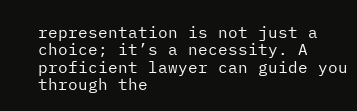representation is not just a choice; it’s a necessity. A proficient lawyer can guide you through the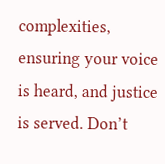complexities, ensuring your voice is heard, and justice is served. Don’t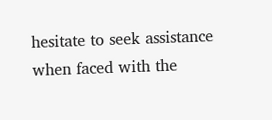hesitate to seek assistance when faced with the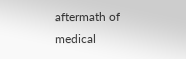aftermath of medical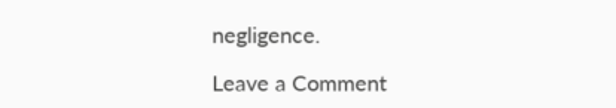negligence.

Leave a Comment